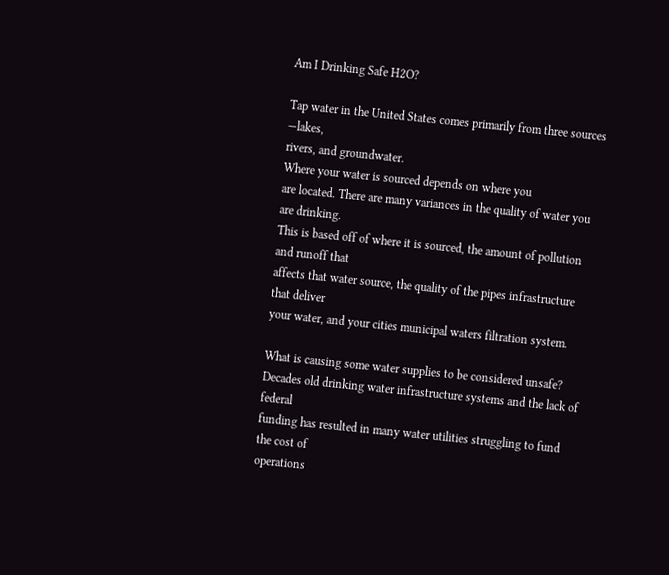Am I Drinking Safe H2O?

Tap water in the United States comes primarily from three sources —lakes,
rivers, and groundwater.
Where your water is sourced depends on where you
are located. There are many variances in the quality of water you are drinking.
This is based off of where it is sourced, the amount of pollution and runoff that
affects that water source, the quality of the pipes infrastructure that deliver
your water, and your cities municipal waters filtration system.

What is causing some water supplies to be considered unsafe?
Decades old drinking water infrastructure systems and the lack of federal
funding has resulted in many water utilities struggling to fund the cost of
operations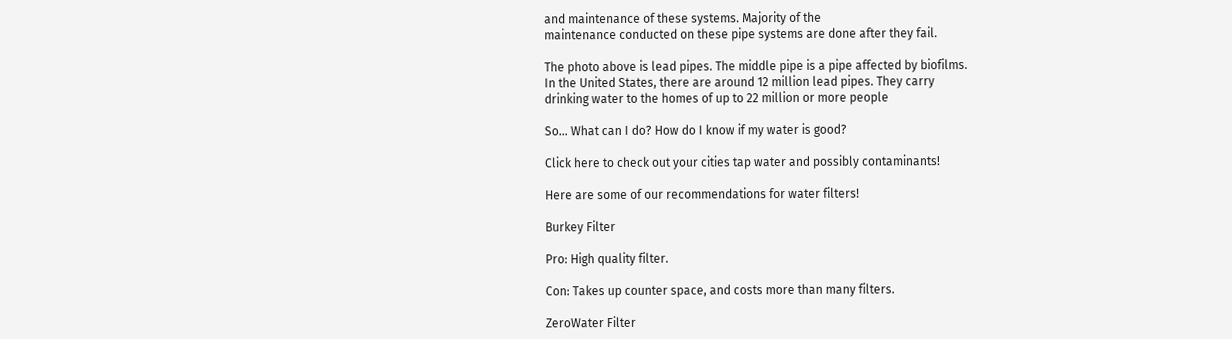and maintenance of these systems. Majority of the
maintenance conducted on these pipe systems are done after they fail.

The photo above is lead pipes. The middle pipe is a pipe affected by biofilms.
In the United States, there are around 12 million lead pipes. They carry
drinking water to the homes of up to 22 million or more people

So… What can I do? How do I know if my water is good?

Click here to check out your cities tap water and possibly contaminants!

Here are some of our recommendations for water filters!

Burkey Filter

Pro: High quality filter.

Con: Takes up counter space, and costs more than many filters.

ZeroWater Filter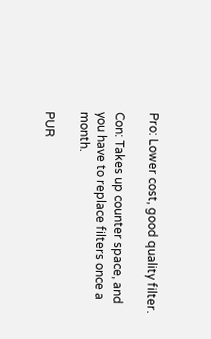Pro: Lower cost, good quality filter.

Con: Takes up counter space, and you have to replace filters once a month.

PUR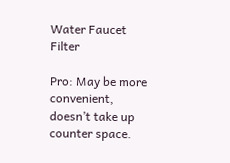Water Faucet Filter

Pro: May be more convenient, doesn’t take up counter space.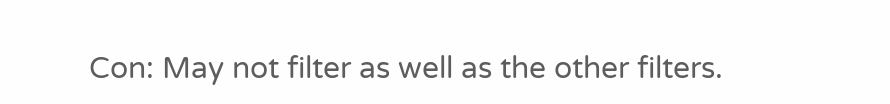Con: May not filter as well as the other filters.